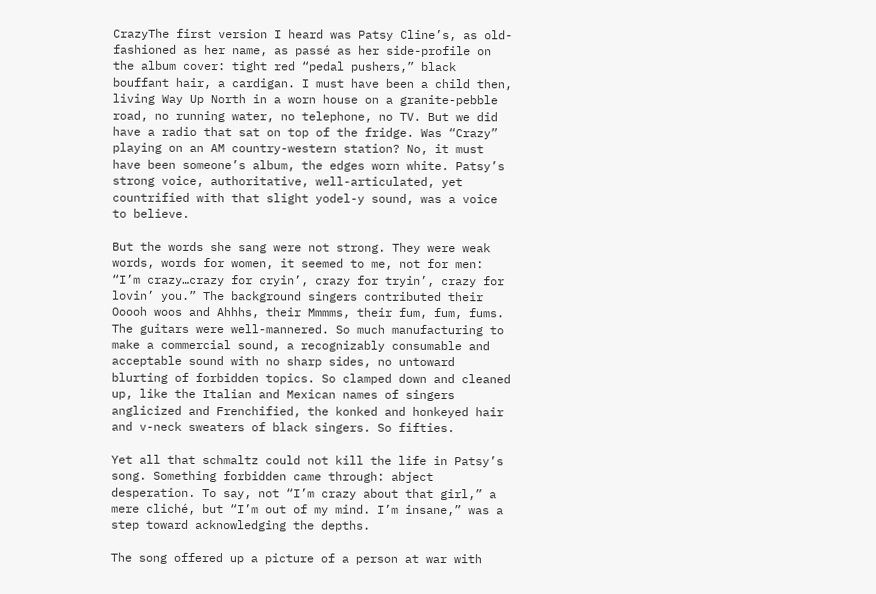CrazyThe first version I heard was Patsy Cline’s, as old-fashioned as her name, as passé as her side-profile on the album cover: tight red “pedal pushers,” black bouffant hair, a cardigan. I must have been a child then, living Way Up North in a worn house on a granite-pebble road, no running water, no telephone, no TV. But we did have a radio that sat on top of the fridge. Was “Crazy” playing on an AM country-western station? No, it must have been someone’s album, the edges worn white. Patsy’s strong voice, authoritative, well-articulated, yet countrified with that slight yodel-y sound, was a voice to believe.

But the words she sang were not strong. They were weak words, words for women, it seemed to me, not for men: “I’m crazy…crazy for cryin’, crazy for tryin’, crazy for lovin’ you.” The background singers contributed their Ooooh woos and Ahhhs, their Mmmms, their fum, fum, fums. The guitars were well-mannered. So much manufacturing to make a commercial sound, a recognizably consumable and acceptable sound with no sharp sides, no untoward blurting of forbidden topics. So clamped down and cleaned up, like the Italian and Mexican names of singers anglicized and Frenchified, the konked and honkeyed hair and v-neck sweaters of black singers. So fifties.

Yet all that schmaltz could not kill the life in Patsy’s song. Something forbidden came through: abject desperation. To say, not “I’m crazy about that girl,” a mere cliché, but “I’m out of my mind. I’m insane,” was a step toward acknowledging the depths.

The song offered up a picture of a person at war with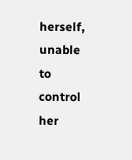herself, unable to control her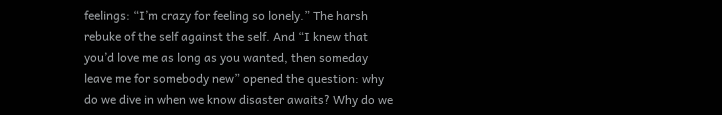feelings: “I’m crazy for feeling so lonely.” The harsh rebuke of the self against the self. And “I knew that you’d love me as long as you wanted, then someday leave me for somebody new” opened the question: why do we dive in when we know disaster awaits? Why do we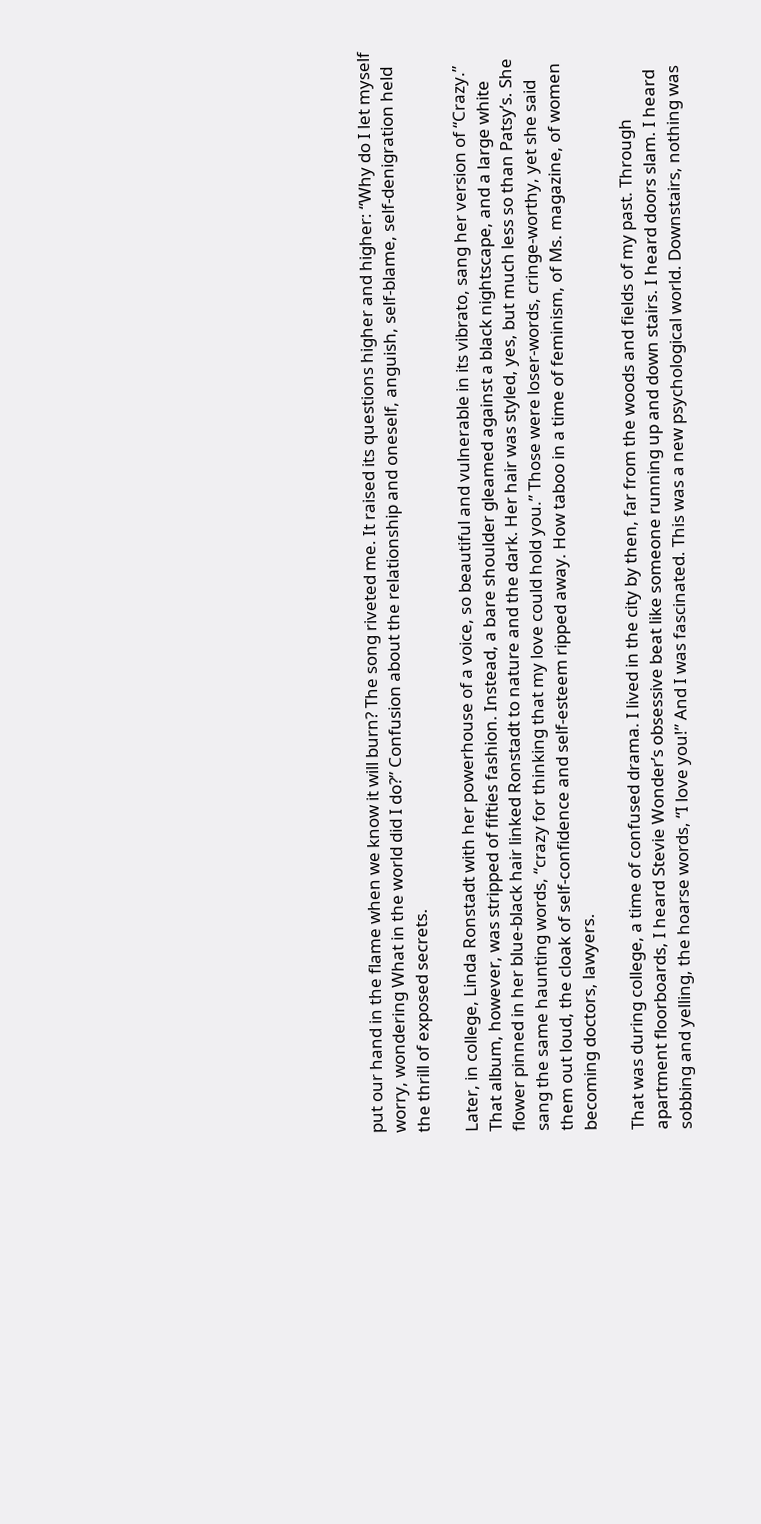put our hand in the flame when we know it will burn? The song riveted me. It raised its questions higher and higher: “Why do I let myself worry, wondering What in the world did I do?” Confusion about the relationship and oneself, anguish, self-blame, self-denigration held the thrill of exposed secrets.

Later, in college, Linda Ronstadt with her powerhouse of a voice, so beautiful and vulnerable in its vibrato, sang her version of “Crazy.” That album, however, was stripped of fifties fashion. Instead, a bare shoulder gleamed against a black nightscape, and a large white flower pinned in her blue-black hair linked Ronstadt to nature and the dark. Her hair was styled, yes, but much less so than Patsy’s. She sang the same haunting words, “crazy for thinking that my love could hold you.” Those were loser-words, cringe-worthy, yet she said them out loud, the cloak of self-confidence and self-esteem ripped away. How taboo in a time of feminism, of Ms. magazine, of women becoming doctors, lawyers.

That was during college, a time of confused drama. I lived in the city by then, far from the woods and fields of my past. Through apartment floorboards, I heard Stevie Wonder’s obsessive beat like someone running up and down stairs. I heard doors slam. I heard sobbing and yelling, the hoarse words, “I love you!” And I was fascinated. This was a new psychological world. Downstairs, nothing was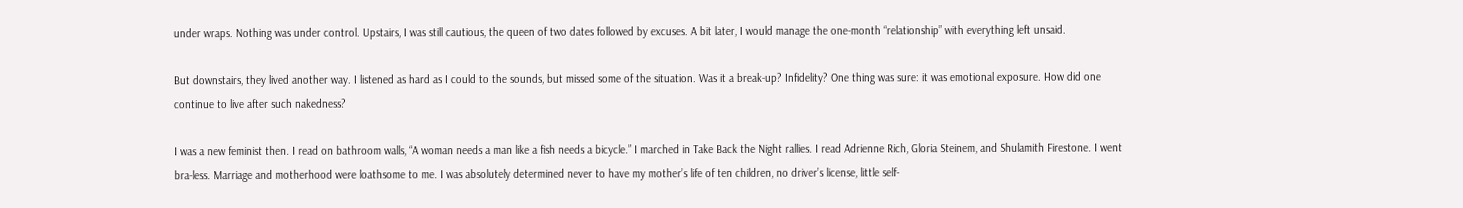under wraps. Nothing was under control. Upstairs, I was still cautious, the queen of two dates followed by excuses. A bit later, I would manage the one-month “relationship” with everything left unsaid.

But downstairs, they lived another way. I listened as hard as I could to the sounds, but missed some of the situation. Was it a break-up? Infidelity? One thing was sure: it was emotional exposure. How did one continue to live after such nakedness?

I was a new feminist then. I read on bathroom walls, “A woman needs a man like a fish needs a bicycle.” I marched in Take Back the Night rallies. I read Adrienne Rich, Gloria Steinem, and Shulamith Firestone. I went bra-less. Marriage and motherhood were loathsome to me. I was absolutely determined never to have my mother’s life of ten children, no driver’s license, little self-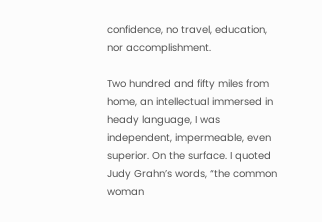confidence, no travel, education, nor accomplishment.

Two hundred and fifty miles from home, an intellectual immersed in heady language, I was independent, impermeable, even superior. On the surface. I quoted Judy Grahn’s words, “the common woman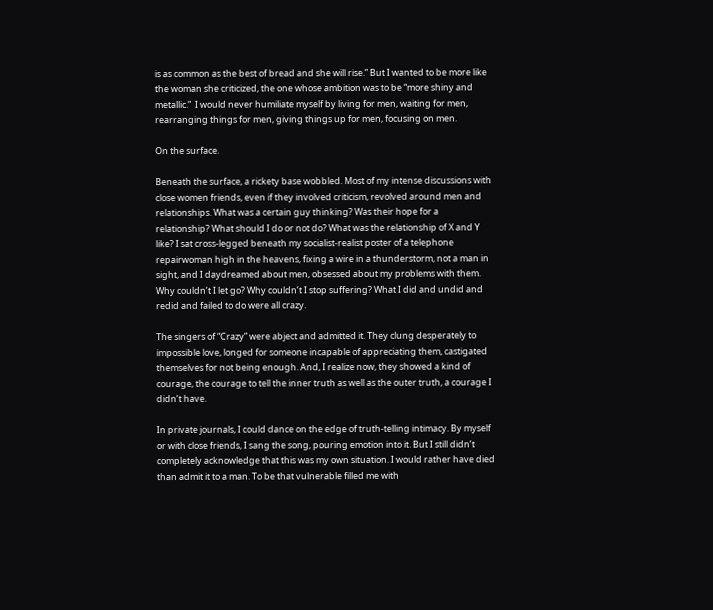is as common as the best of bread and she will rise.” But I wanted to be more like the woman she criticized, the one whose ambition was to be “more shiny and metallic.”  I would never humiliate myself by living for men, waiting for men, rearranging things for men, giving things up for men, focusing on men.

On the surface.

Beneath the surface, a rickety base wobbled. Most of my intense discussions with close women friends, even if they involved criticism, revolved around men and relationships. What was a certain guy thinking? Was their hope for a relationship? What should I do or not do? What was the relationship of X and Y like? I sat cross-legged beneath my socialist-realist poster of a telephone repairwoman high in the heavens, fixing a wire in a thunderstorm, not a man in sight, and I daydreamed about men, obsessed about my problems with them. Why couldn’t I let go? Why couldn’t I stop suffering? What I did and undid and redid and failed to do were all crazy.

The singers of “Crazy” were abject and admitted it. They clung desperately to impossible love, longed for someone incapable of appreciating them, castigated themselves for not being enough. And, I realize now, they showed a kind of courage, the courage to tell the inner truth as well as the outer truth, a courage I didn’t have.

In private journals, I could dance on the edge of truth-telling intimacy. By myself or with close friends, I sang the song, pouring emotion into it. But I still didn’t completely acknowledge that this was my own situation. I would rather have died than admit it to a man. To be that vulnerable filled me with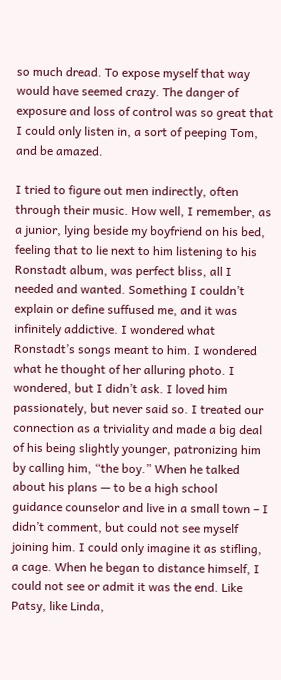so much dread. To expose myself that way would have seemed crazy. The danger of exposure and loss of control was so great that I could only listen in, a sort of peeping Tom, and be amazed.

I tried to figure out men indirectly, often through their music. How well, I remember, as a junior, lying beside my boyfriend on his bed, feeling that to lie next to him listening to his Ronstadt album, was perfect bliss, all I needed and wanted. Something I couldn’t explain or define suffused me, and it was infinitely addictive. I wondered what Ronstadt’s songs meant to him. I wondered what he thought of her alluring photo. I wondered, but I didn’t ask. I loved him passionately, but never said so. I treated our connection as a triviality and made a big deal of his being slightly younger, patronizing him by calling him, “the boy.” When he talked about his plans — to be a high school guidance counselor and live in a small town – I didn’t comment, but could not see myself joining him. I could only imagine it as stifling, a cage. When he began to distance himself, I could not see or admit it was the end. Like Patsy, like Linda,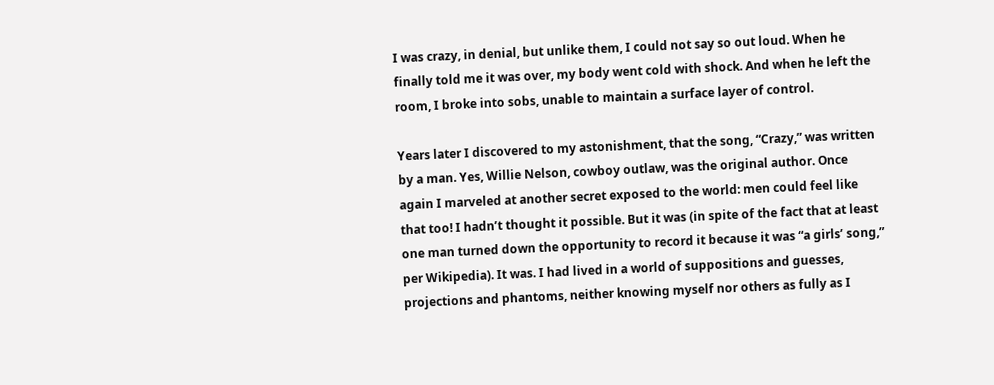I was crazy, in denial, but unlike them, I could not say so out loud. When he finally told me it was over, my body went cold with shock. And when he left the room, I broke into sobs, unable to maintain a surface layer of control.

Years later I discovered to my astonishment, that the song, “Crazy,” was written by a man. Yes, Willie Nelson, cowboy outlaw, was the original author. Once again I marveled at another secret exposed to the world: men could feel like that too! I hadn’t thought it possible. But it was (in spite of the fact that at least one man turned down the opportunity to record it because it was “a girls’ song,” per Wikipedia). It was. I had lived in a world of suppositions and guesses, projections and phantoms, neither knowing myself nor others as fully as I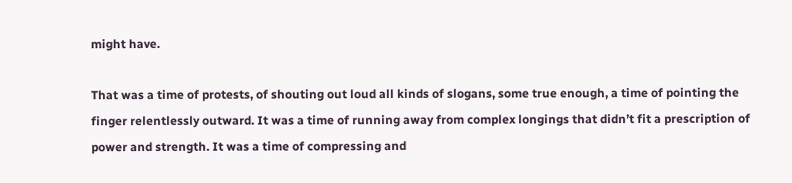might have.

That was a time of protests, of shouting out loud all kinds of slogans, some true enough, a time of pointing the finger relentlessly outward. It was a time of running away from complex longings that didn’t fit a prescription of power and strength. It was a time of compressing and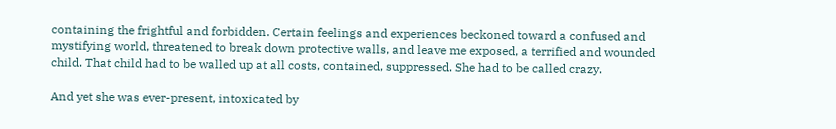containing the frightful and forbidden. Certain feelings and experiences beckoned toward a confused and mystifying world, threatened to break down protective walls, and leave me exposed, a terrified and wounded child. That child had to be walled up at all costs, contained, suppressed. She had to be called crazy.

And yet she was ever-present, intoxicated by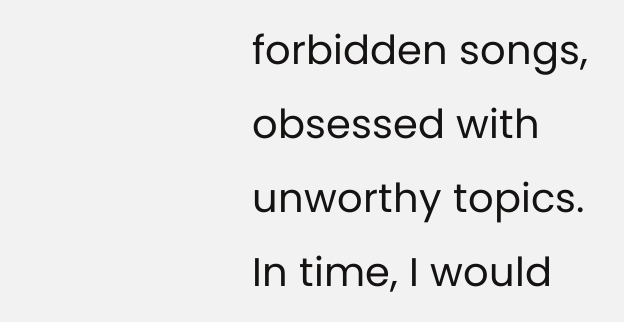forbidden songs, obsessed with unworthy topics. In time, I would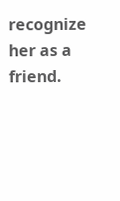recognize her as a friend.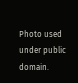Photo used under public domain.